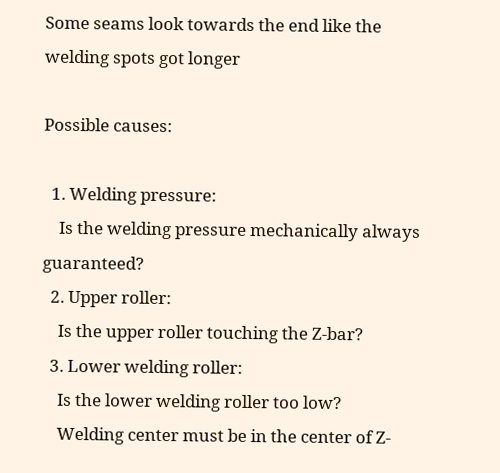Some seams look towards the end like the welding spots got longer

Possible causes:

  1. Welding pressure:
    Is the welding pressure mechanically always guaranteed?
  2. Upper roller:
    Is the upper roller touching the Z-bar?
  3. Lower welding roller:
    Is the lower welding roller too low?
    Welding center must be in the center of Z-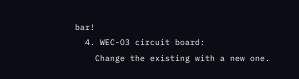bar!
  4. WEC-O3 circuit board:
    Change the existing with a new one.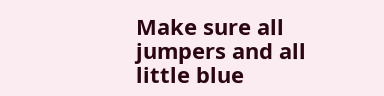Make sure all jumpers and all little blue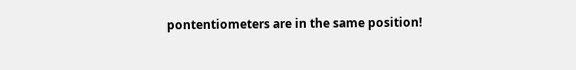pontentiometers are in the same position!